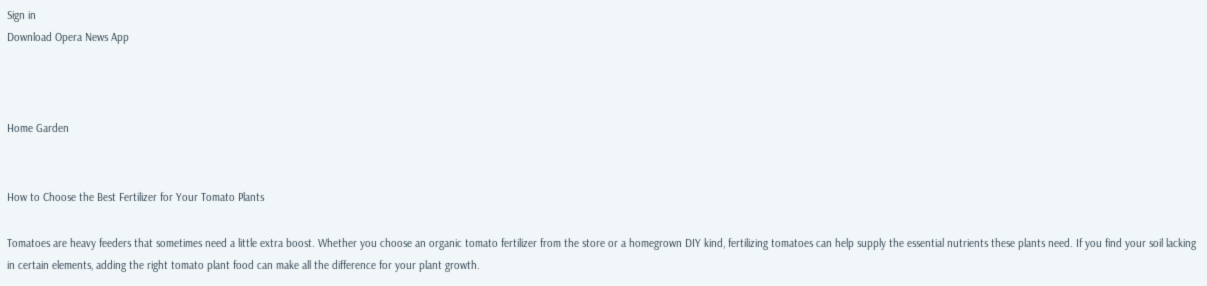Sign in
Download Opera News App



Home Garden


How to Choose the Best Fertilizer for Your Tomato Plants

Tomatoes are heavy feeders that sometimes need a little extra boost. Whether you choose an organic tomato fertilizer from the store or a homegrown DIY kind, fertilizing tomatoes can help supply the essential nutrients these plants need. If you find your soil lacking in certain elements, adding the right tomato plant food can make all the difference for your plant growth.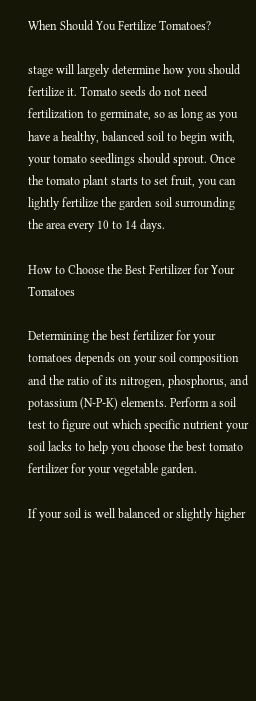When Should You Fertilize Tomatoes?

stage will largely determine how you should fertilize it. Tomato seeds do not need fertilization to germinate, so as long as you have a healthy, balanced soil to begin with, your tomato seedlings should sprout. Once the tomato plant starts to set fruit, you can lightly fertilize the garden soil surrounding the area every 10 to 14 days.

How to Choose the Best Fertilizer for Your Tomatoes

Determining the best fertilizer for your tomatoes depends on your soil composition and the ratio of its nitrogen, phosphorus, and potassium (N-P-K) elements. Perform a soil test to figure out which specific nutrient your soil lacks to help you choose the best tomato fertilizer for your vegetable garden.

If your soil is well balanced or slightly higher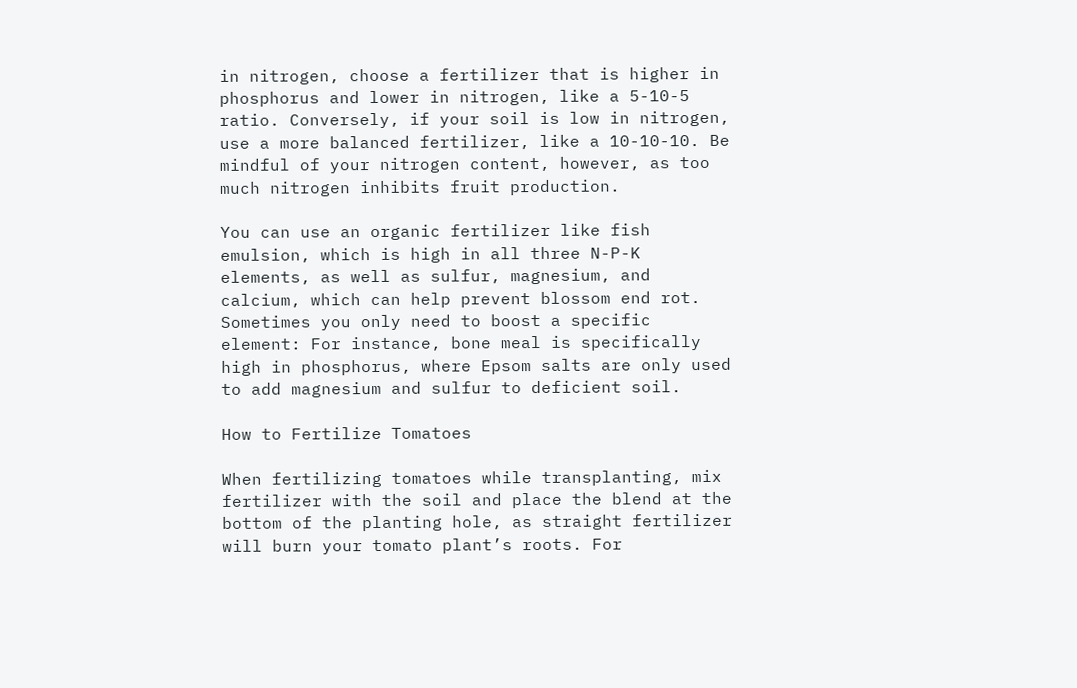in nitrogen, choose a fertilizer that is higher in phosphorus and lower in nitrogen, like a 5-10-5 ratio. Conversely, if your soil is low in nitrogen, use a more balanced fertilizer, like a 10-10-10. Be mindful of your nitrogen content, however, as too much nitrogen inhibits fruit production.

You can use an organic fertilizer like fish emulsion, which is high in all three N-P-K elements, as well as sulfur, magnesium, and calcium, which can help prevent blossom end rot. Sometimes you only need to boost a specific element: For instance, bone meal is specifically high in phosphorus, where Epsom salts are only used to add magnesium and sulfur to deficient soil.

How to Fertilize Tomatoes

When fertilizing tomatoes while transplanting, mix fertilizer with the soil and place the blend at the bottom of the planting hole, as straight fertilizer will burn your tomato plant’s roots. For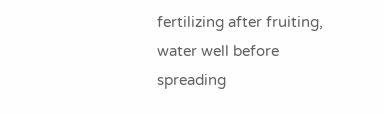fertilizing after fruiting, water well before spreading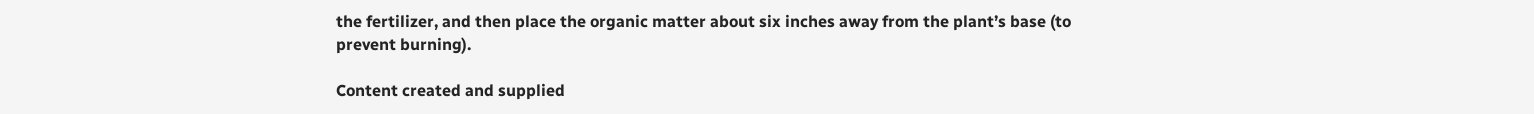the fertilizer, and then place the organic matter about six inches away from the plant’s base (to prevent burning).

Content created and supplied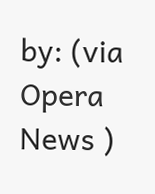by: (via Opera News )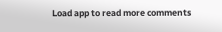Load app to read more comments